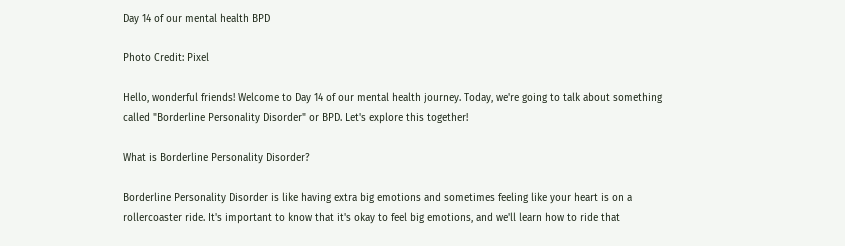Day 14 of our mental health BPD

Photo Credit: Pixel

Hello, wonderful friends! Welcome to Day 14 of our mental health journey. Today, we're going to talk about something called "Borderline Personality Disorder" or BPD. Let's explore this together!

What is Borderline Personality Disorder?

Borderline Personality Disorder is like having extra big emotions and sometimes feeling like your heart is on a rollercoaster ride. It's important to know that it's okay to feel big emotions, and we'll learn how to ride that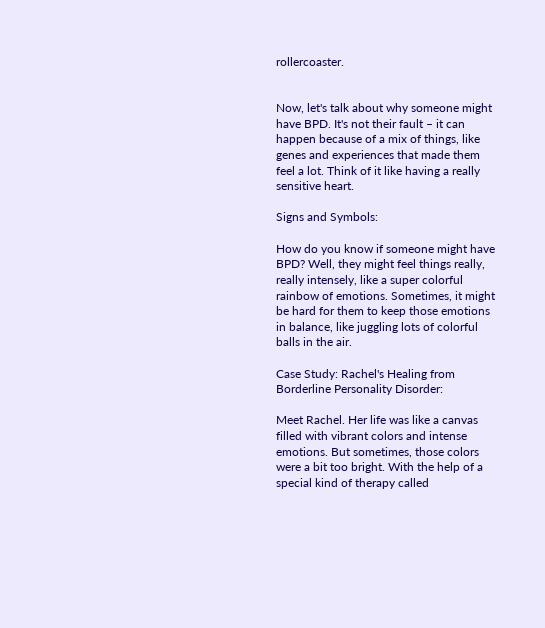rollercoaster.


Now, let's talk about why someone might have BPD. It's not their fault – it can happen because of a mix of things, like genes and experiences that made them feel a lot. Think of it like having a really sensitive heart.

Signs and Symbols:

How do you know if someone might have BPD? Well, they might feel things really, really intensely, like a super colorful rainbow of emotions. Sometimes, it might be hard for them to keep those emotions in balance, like juggling lots of colorful balls in the air.

Case Study: Rachel's Healing from Borderline Personality Disorder:

Meet Rachel. Her life was like a canvas filled with vibrant colors and intense emotions. But sometimes, those colors were a bit too bright. With the help of a special kind of therapy called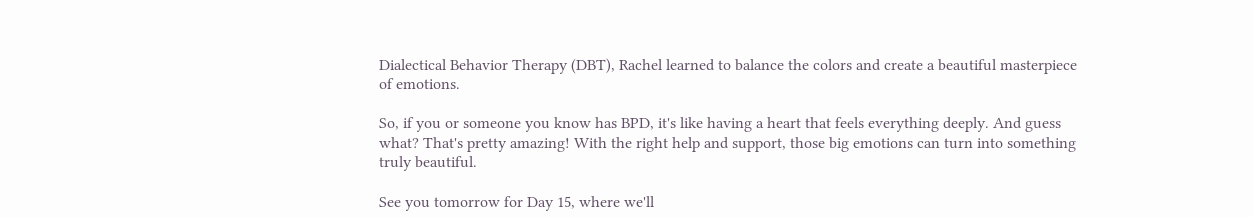Dialectical Behavior Therapy (DBT), Rachel learned to balance the colors and create a beautiful masterpiece of emotions.

So, if you or someone you know has BPD, it's like having a heart that feels everything deeply. And guess what? That's pretty amazing! With the right help and support, those big emotions can turn into something truly beautiful.

See you tomorrow for Day 15, where we'll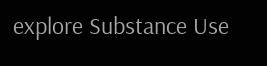explore Substance Use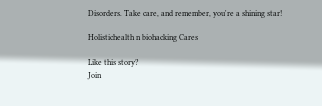Disorders. Take care, and remember, you're a shining star!

Holistichealth n biohacking Cares

Like this story?
Join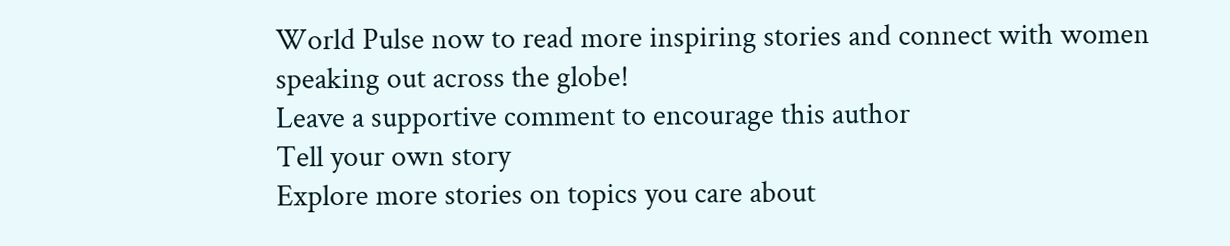World Pulse now to read more inspiring stories and connect with women speaking out across the globe!
Leave a supportive comment to encourage this author
Tell your own story
Explore more stories on topics you care about